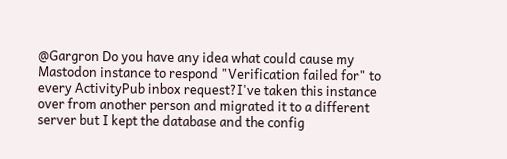@Gargron Do you have any idea what could cause my Mastodon instance to respond "Verification failed for" to every ActivityPub inbox request?I've taken this instance over from another person and migrated it to a different server but I kept the database and the config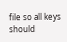file so all keys should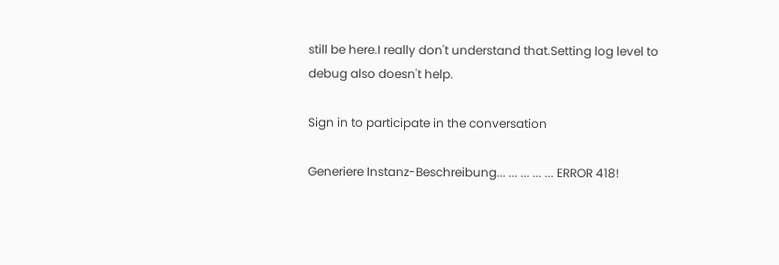still be here.I really don't understand that.Setting log level to debug also doesn't help.

Sign in to participate in the conversation

Generiere Instanz-Beschreibung... ... ... ... ... ERROR 418!